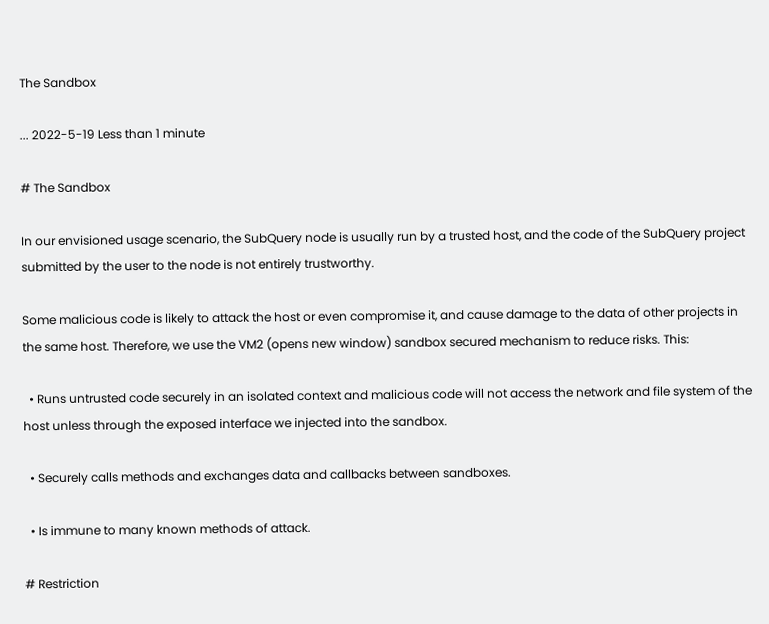The Sandbox

... 2022-5-19 Less than 1 minute

# The Sandbox

In our envisioned usage scenario, the SubQuery node is usually run by a trusted host, and the code of the SubQuery project submitted by the user to the node is not entirely trustworthy.

Some malicious code is likely to attack the host or even compromise it, and cause damage to the data of other projects in the same host. Therefore, we use the VM2 (opens new window) sandbox secured mechanism to reduce risks. This:

  • Runs untrusted code securely in an isolated context and malicious code will not access the network and file system of the host unless through the exposed interface we injected into the sandbox.

  • Securely calls methods and exchanges data and callbacks between sandboxes.

  • Is immune to many known methods of attack.

# Restriction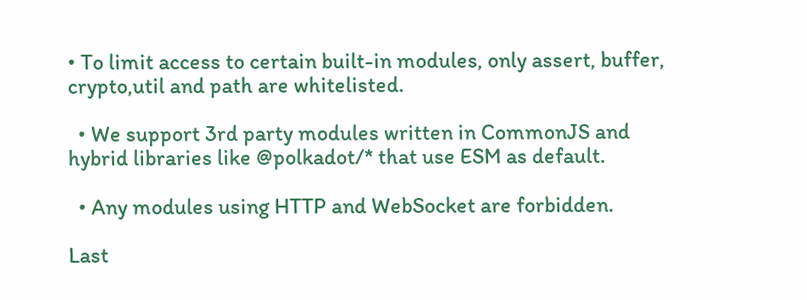• To limit access to certain built-in modules, only assert, buffer, crypto,util and path are whitelisted.

  • We support 3rd party modules written in CommonJS and hybrid libraries like @polkadot/* that use ESM as default.

  • Any modules using HTTP and WebSocket are forbidden.

Last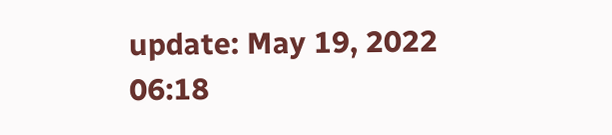update: May 19, 2022 06:18